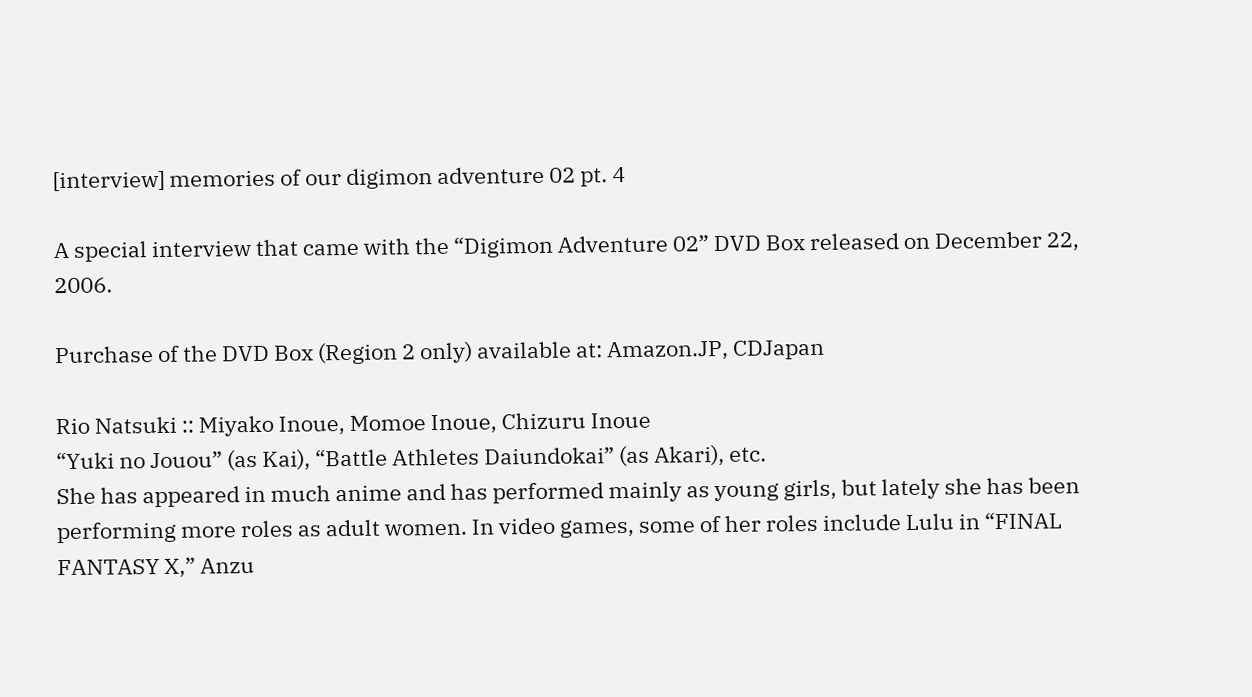[interview] memories of our digimon adventure 02 pt. 4

A special interview that came with the “Digimon Adventure 02” DVD Box released on December 22, 2006.

Purchase of the DVD Box (Region 2 only) available at: Amazon.JP, CDJapan

Rio Natsuki :: Miyako Inoue, Momoe Inoue, Chizuru Inoue
“Yuki no Jouou” (as Kai), “Battle Athletes Daiundokai” (as Akari), etc.
She has appeared in much anime and has performed mainly as young girls, but lately she has been performing more roles as adult women. In video games, some of her roles include Lulu in “FINAL FANTASY X,” Anzu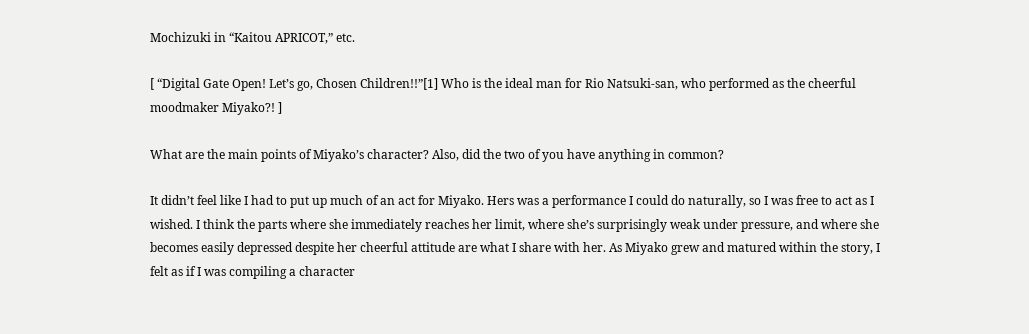Mochizuki in “Kaitou APRICOT,” etc.

[ “Digital Gate Open! Let’s go, Chosen Children!!”[1] Who is the ideal man for Rio Natsuki-san, who performed as the cheerful moodmaker Miyako?! ]

What are the main points of Miyako’s character? Also, did the two of you have anything in common?

It didn’t feel like I had to put up much of an act for Miyako. Hers was a performance I could do naturally, so I was free to act as I wished. I think the parts where she immediately reaches her limit, where she’s surprisingly weak under pressure, and where she becomes easily depressed despite her cheerful attitude are what I share with her. As Miyako grew and matured within the story, I felt as if I was compiling a character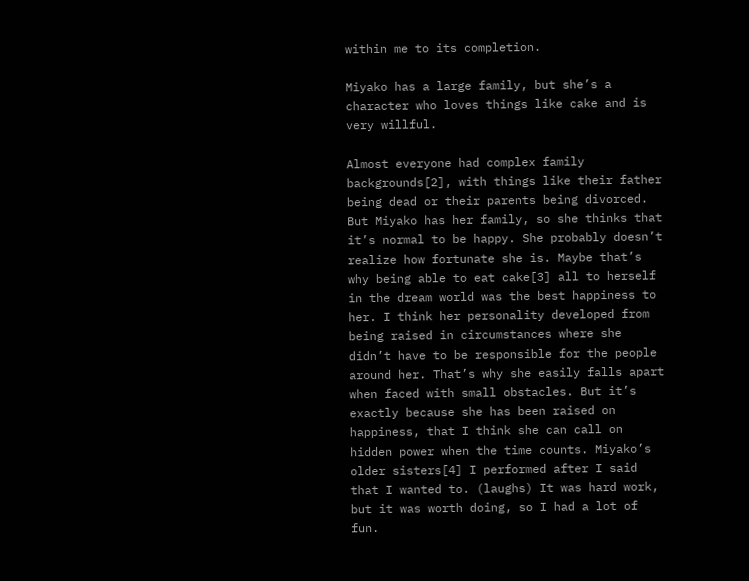within me to its completion.

Miyako has a large family, but she’s a character who loves things like cake and is very willful.

Almost everyone had complex family backgrounds[2], with things like their father being dead or their parents being divorced. But Miyako has her family, so she thinks that it’s normal to be happy. She probably doesn’t realize how fortunate she is. Maybe that’s why being able to eat cake[3] all to herself in the dream world was the best happiness to her. I think her personality developed from being raised in circumstances where she didn’t have to be responsible for the people around her. That’s why she easily falls apart when faced with small obstacles. But it’s exactly because she has been raised on happiness, that I think she can call on hidden power when the time counts. Miyako’s older sisters[4] I performed after I said that I wanted to. (laughs) It was hard work, but it was worth doing, so I had a lot of fun.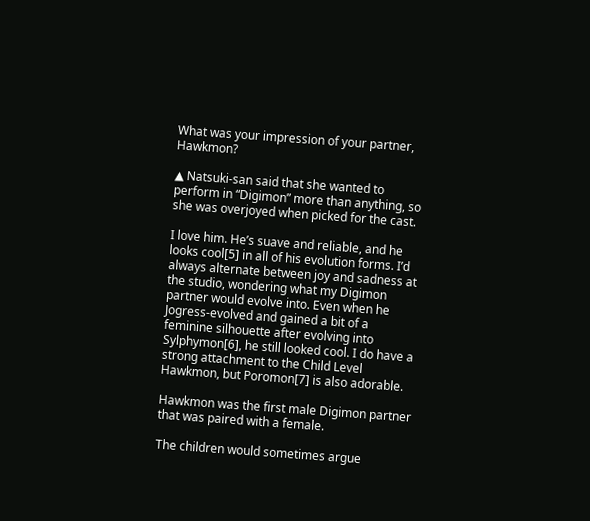What was your impression of your partner, Hawkmon?

▲ Natsuki-san said that she wanted to perform in “Digimon” more than anything, so she was overjoyed when picked for the cast.

I love him. He’s suave and reliable, and he looks cool[5] in all of his evolution forms. I’d always alternate between joy and sadness at the studio, wondering what my Digimon partner would evolve into. Even when he Jogress-evolved and gained a bit of a feminine silhouette after evolving into Sylphymon[6], he still looked cool. I do have a strong attachment to the Child Level Hawkmon, but Poromon[7] is also adorable.

Hawkmon was the first male Digimon partner that was paired with a female.

The children would sometimes argue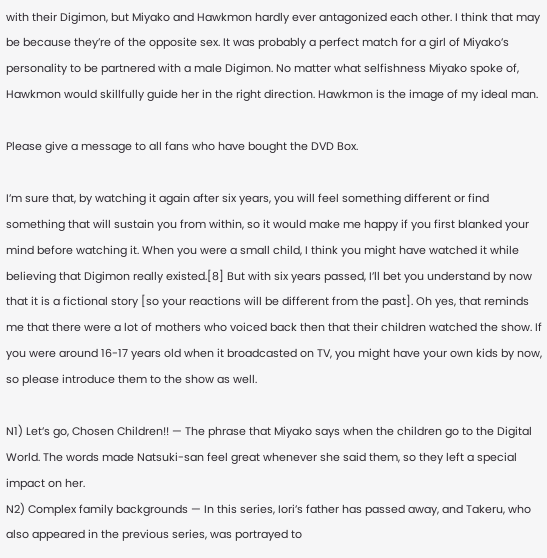with their Digimon, but Miyako and Hawkmon hardly ever antagonized each other. I think that may be because they’re of the opposite sex. It was probably a perfect match for a girl of Miyako’s personality to be partnered with a male Digimon. No matter what selfishness Miyako spoke of, Hawkmon would skillfully guide her in the right direction. Hawkmon is the image of my ideal man.

Please give a message to all fans who have bought the DVD Box.

I’m sure that, by watching it again after six years, you will feel something different or find something that will sustain you from within, so it would make me happy if you first blanked your mind before watching it. When you were a small child, I think you might have watched it while believing that Digimon really existed.[8] But with six years passed, I’ll bet you understand by now that it is a fictional story [so your reactions will be different from the past]. Oh yes, that reminds me that there were a lot of mothers who voiced back then that their children watched the show. If you were around 16-17 years old when it broadcasted on TV, you might have your own kids by now, so please introduce them to the show as well.

N1) Let’s go, Chosen Children!! — The phrase that Miyako says when the children go to the Digital World. The words made Natsuki-san feel great whenever she said them, so they left a special impact on her.
N2) Complex family backgrounds — In this series, Iori’s father has passed away, and Takeru, who also appeared in the previous series, was portrayed to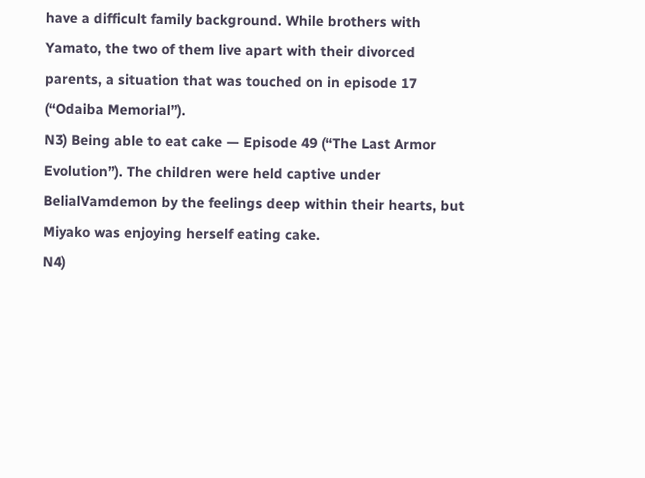have a difficult family background. While brothers with Yamato, the two of them live apart with their divorced parents, a situation that was touched on in episode 17 (“Odaiba Memorial”).
N3) Being able to eat cake — Episode 49 (“The Last Armor Evolution”). The children were held captive under BelialVamdemon by the feelings deep within their hearts, but Miyako was enjoying herself eating cake.
N4)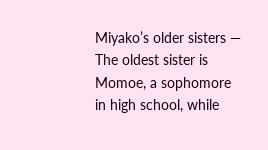Miyako’s older sisters — The oldest sister is Momoe, a sophomore in high school, while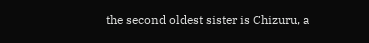the second oldest sister is Chizuru, a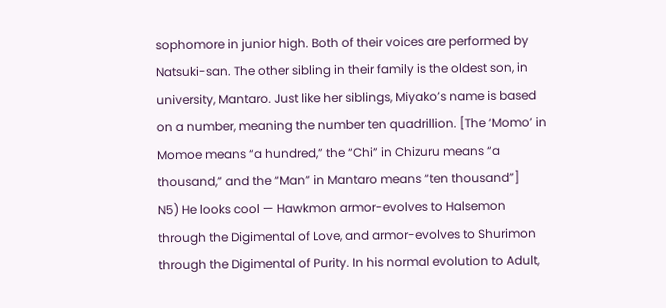sophomore in junior high. Both of their voices are performed by Natsuki-san. The other sibling in their family is the oldest son, in university, Mantaro. Just like her siblings, Miyako’s name is based on a number, meaning the number ten quadrillion. [The ‘Momo’ in Momoe means “a hundred,” the “Chi” in Chizuru means “a thousand,” and the “Man” in Mantaro means “ten thousand”]
N5) He looks cool — Hawkmon armor-evolves to Halsemon through the Digimental of Love, and armor-evolves to Shurimon through the Digimental of Purity. In his normal evolution to Adult,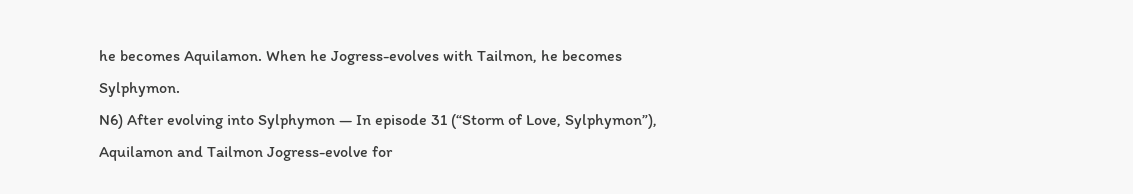he becomes Aquilamon. When he Jogress-evolves with Tailmon, he becomes Sylphymon.
N6) After evolving into Sylphymon — In episode 31 (“Storm of Love, Sylphymon”), Aquilamon and Tailmon Jogress-evolve for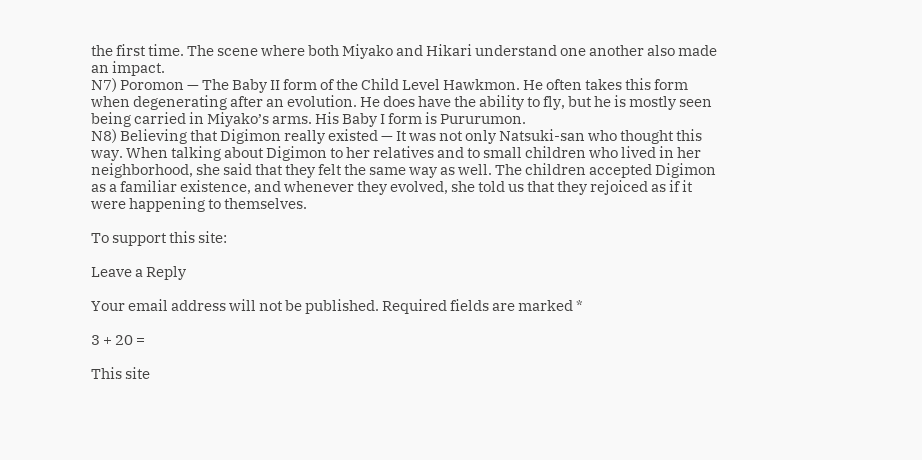the first time. The scene where both Miyako and Hikari understand one another also made an impact.
N7) Poromon — The Baby II form of the Child Level Hawkmon. He often takes this form when degenerating after an evolution. He does have the ability to fly, but he is mostly seen being carried in Miyako’s arms. His Baby I form is Pururumon.
N8) Believing that Digimon really existed — It was not only Natsuki-san who thought this way. When talking about Digimon to her relatives and to small children who lived in her neighborhood, she said that they felt the same way as well. The children accepted Digimon as a familiar existence, and whenever they evolved, she told us that they rejoiced as if it were happening to themselves.

To support this site:

Leave a Reply

Your email address will not be published. Required fields are marked *

3 + 20 =

This site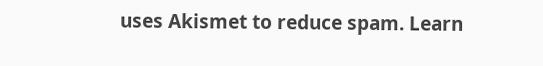uses Akismet to reduce spam. Learn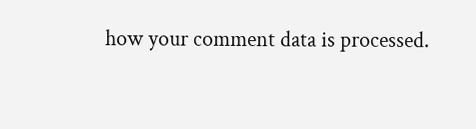how your comment data is processed.